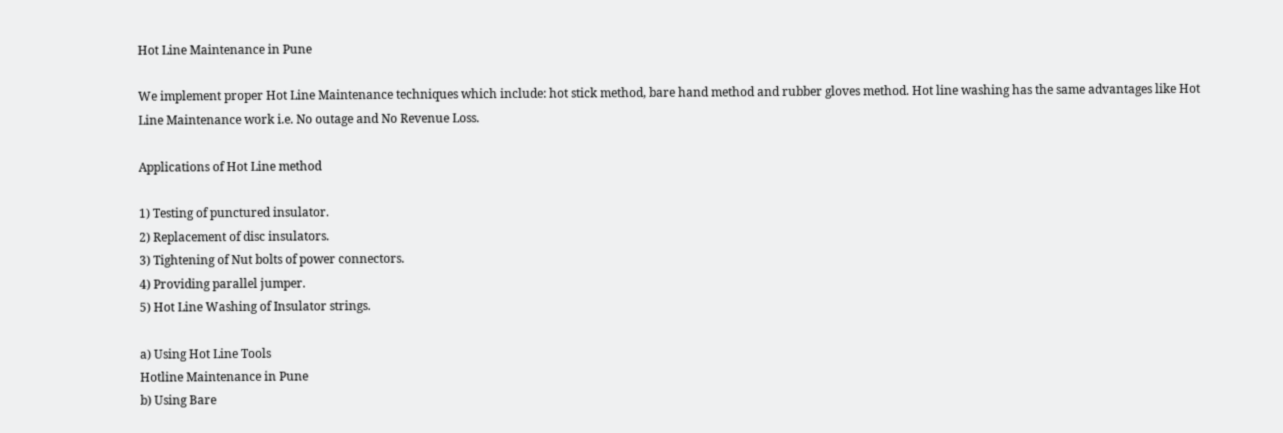Hot Line Maintenance in Pune

We implement proper Hot Line Maintenance techniques which include: hot stick method, bare hand method and rubber gloves method. Hot line washing has the same advantages like Hot Line Maintenance work i.e. No outage and No Revenue Loss.

Applications of Hot Line method

1) Testing of punctured insulator.
2) Replacement of disc insulators.
3) Tightening of Nut bolts of power connectors.
4) Providing parallel jumper.
5) Hot Line Washing of Insulator strings.

a) Using Hot Line Tools
Hotline Maintenance in Pune
b) Using Bare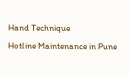Hand Technique
Hotline Maintenance in Pune